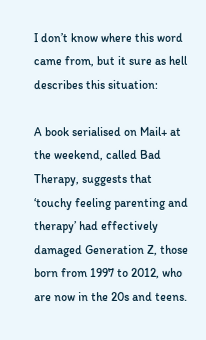I don’t know where this word came from, but it sure as hell describes this situation:

A book serialised on Mail+ at the weekend, called Bad Therapy, suggests that ‘touchy feeling parenting and therapy’ had effectively damaged Generation Z, those born from 1997 to 2012, who are now in the 20s and teens.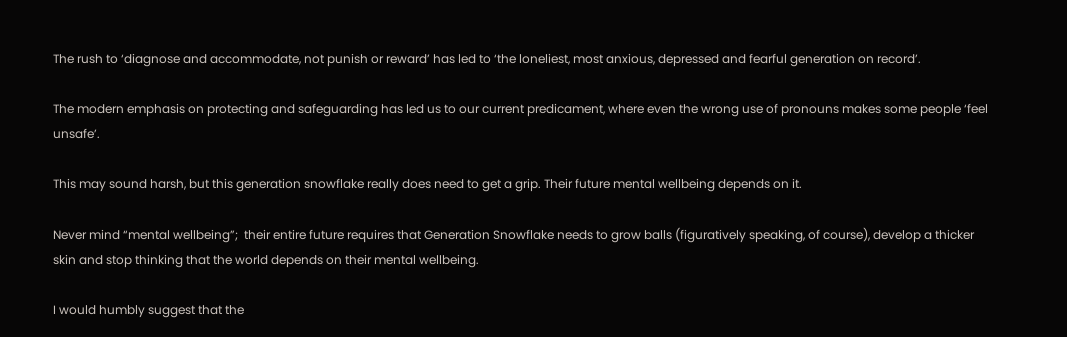The rush to ‘diagnose and accommodate, not punish or reward’ has led to ‘the loneliest, most anxious, depressed and fearful generation on record’.

The modern emphasis on protecting and safeguarding has led us to our current predicament, where even the wrong use of pronouns makes some people ‘feel unsafe’.

This may sound harsh, but this generation snowflake really does need to get a grip. Their future mental wellbeing depends on it.

Never mind “mental wellbeing”;  their entire future requires that Generation Snowflake needs to grow balls (figuratively speaking, of course), develop a thicker skin and stop thinking that the world depends on their mental wellbeing.

I would humbly suggest that the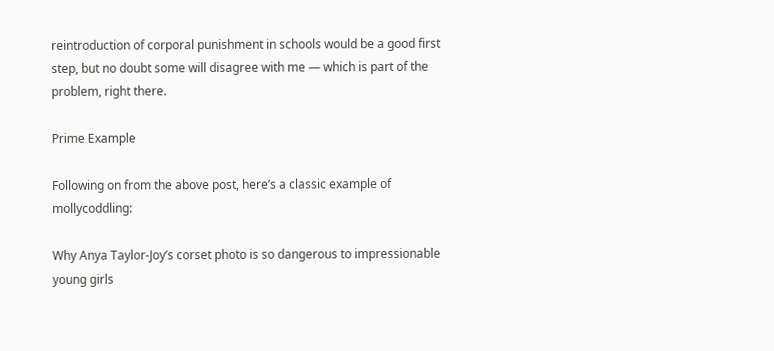reintroduction of corporal punishment in schools would be a good first step, but no doubt some will disagree with me — which is part of the problem, right there.

Prime Example

Following on from the above post, here’s a classic example of mollycoddling:

Why Anya Taylor-Joy’s corset photo is so dangerous to impressionable young girls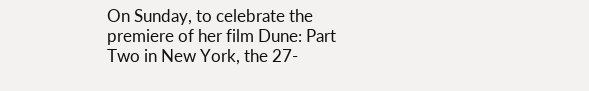On Sunday, to celebrate the premiere of her film Dune: Part Two in New York, the 27-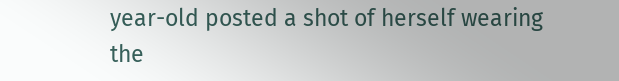year-old posted a shot of herself wearing the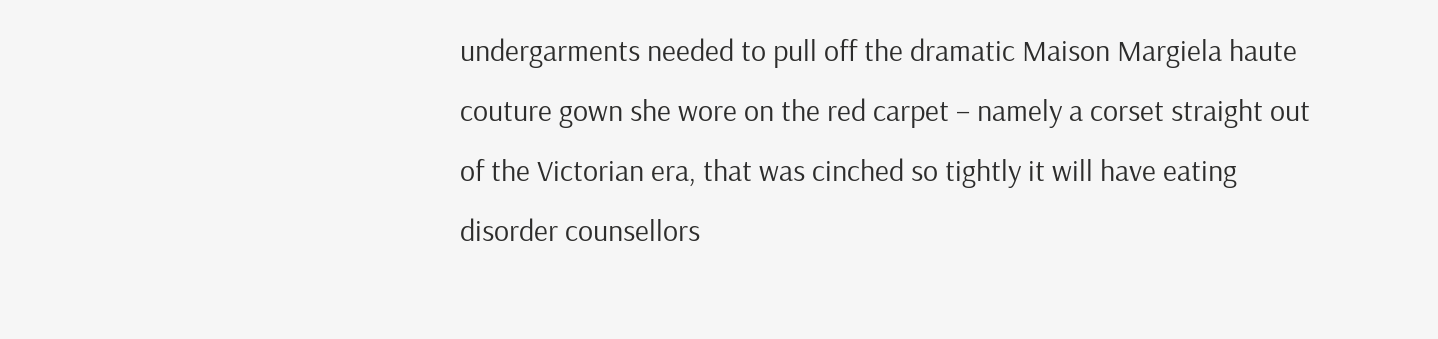undergarments needed to pull off the dramatic Maison Margiela haute couture gown she wore on the red carpet – namely a corset straight out of the Victorian era, that was cinched so tightly it will have eating disorder counsellors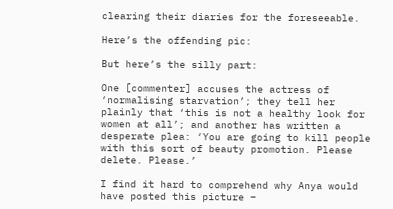clearing their diaries for the foreseeable.

Here’s the offending pic:

But here’s the silly part:

One [commenter] accuses the actress of ‘normalising starvation’; they tell her plainly that ‘this is not a healthy look for women at all’; and another has written a desperate plea: ‘You are going to kill people with this sort of beauty promotion. Please delete. Please.’

I find it hard to comprehend why Anya would have posted this picture –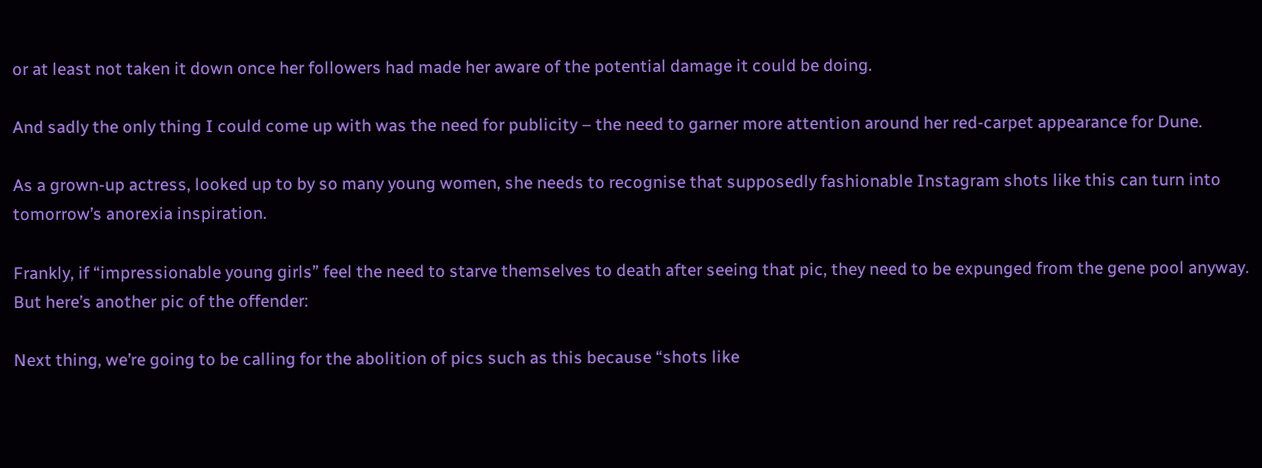or at least not taken it down once her followers had made her aware of the potential damage it could be doing.

And sadly the only thing I could come up with was the need for publicity – the need to garner more attention around her red-carpet appearance for Dune.

As a grown-up actress, looked up to by so many young women, she needs to recognise that supposedly fashionable Instagram shots like this can turn into tomorrow’s anorexia inspiration.

Frankly, if “impressionable young girls” feel the need to starve themselves to death after seeing that pic, they need to be expunged from the gene pool anyway.  But here’s another pic of the offender:

Next thing, we’re going to be calling for the abolition of pics such as this because “shots like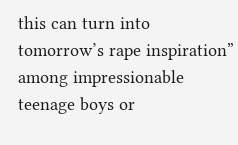this can turn into tomorrow’s rape inspiration” among impressionable teenage boys or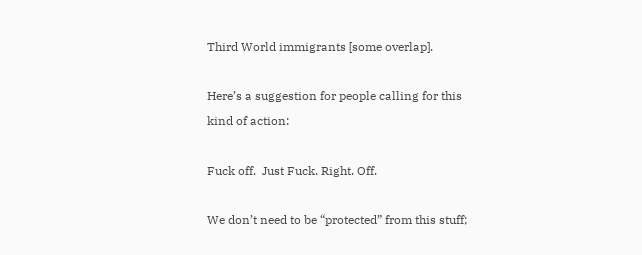Third World immigrants [some overlap].

Here’s a suggestion for people calling for this kind of action:

Fuck off.  Just Fuck. Right. Off.

We don’t need to be “protected” from this stuff;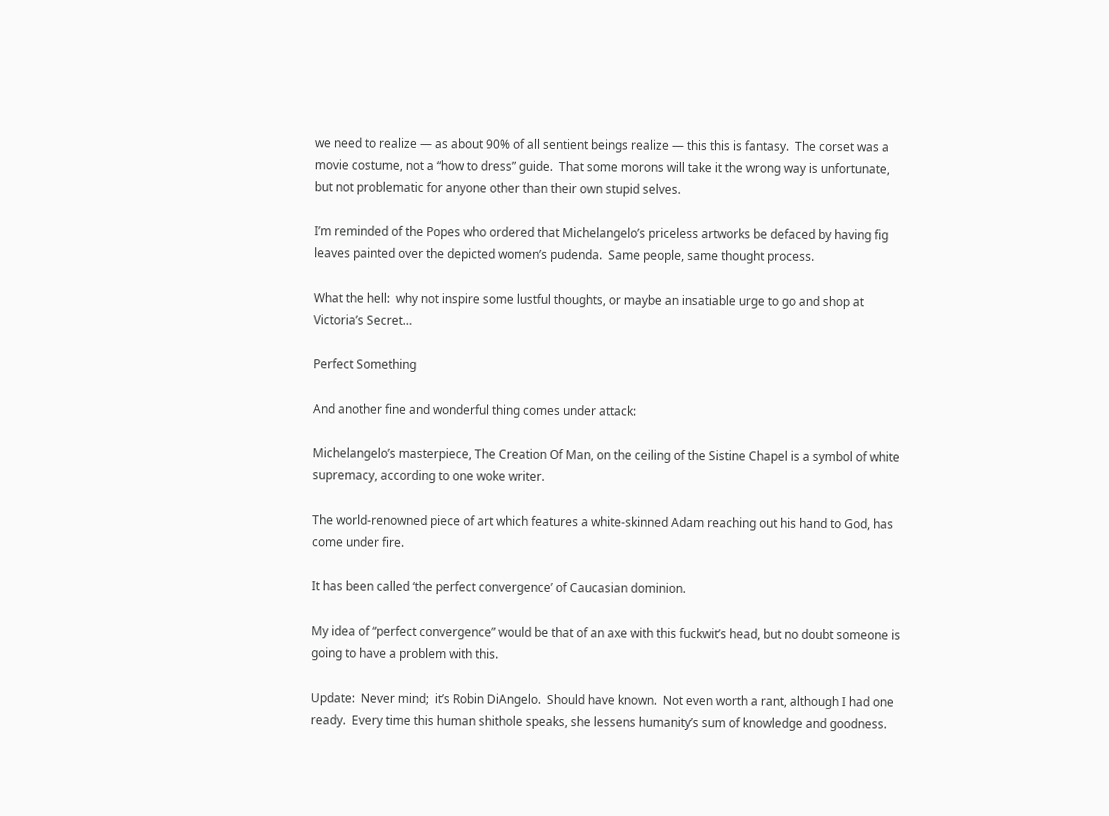we need to realize — as about 90% of all sentient beings realize — this this is fantasy.  The corset was a movie costume, not a “how to dress” guide.  That some morons will take it the wrong way is unfortunate, but not problematic for anyone other than their own stupid selves.

I’m reminded of the Popes who ordered that Michelangelo’s priceless artworks be defaced by having fig leaves painted over the depicted women’s pudenda.  Same people, same thought process.

What the hell:  why not inspire some lustful thoughts, or maybe an insatiable urge to go and shop at Victoria’s Secret…

Perfect Something

And another fine and wonderful thing comes under attack:

Michelangelo’s masterpiece, The Creation Of Man, on the ceiling of the Sistine Chapel is a symbol of white supremacy, according to one woke writer.

The world-renowned piece of art which features a white-skinned Adam reaching out his hand to God, has come under fire.

It has been called ‘the perfect convergence’ of Caucasian dominion.

My idea of “perfect convergence” would be that of an axe with this fuckwit’s head, but no doubt someone is going to have a problem with this.

Update:  Never mind;  it’s Robin DiAngelo.  Should have known.  Not even worth a rant, although I had one ready.  Every time this human shithole speaks, she lessens humanity’s sum of knowledge and goodness.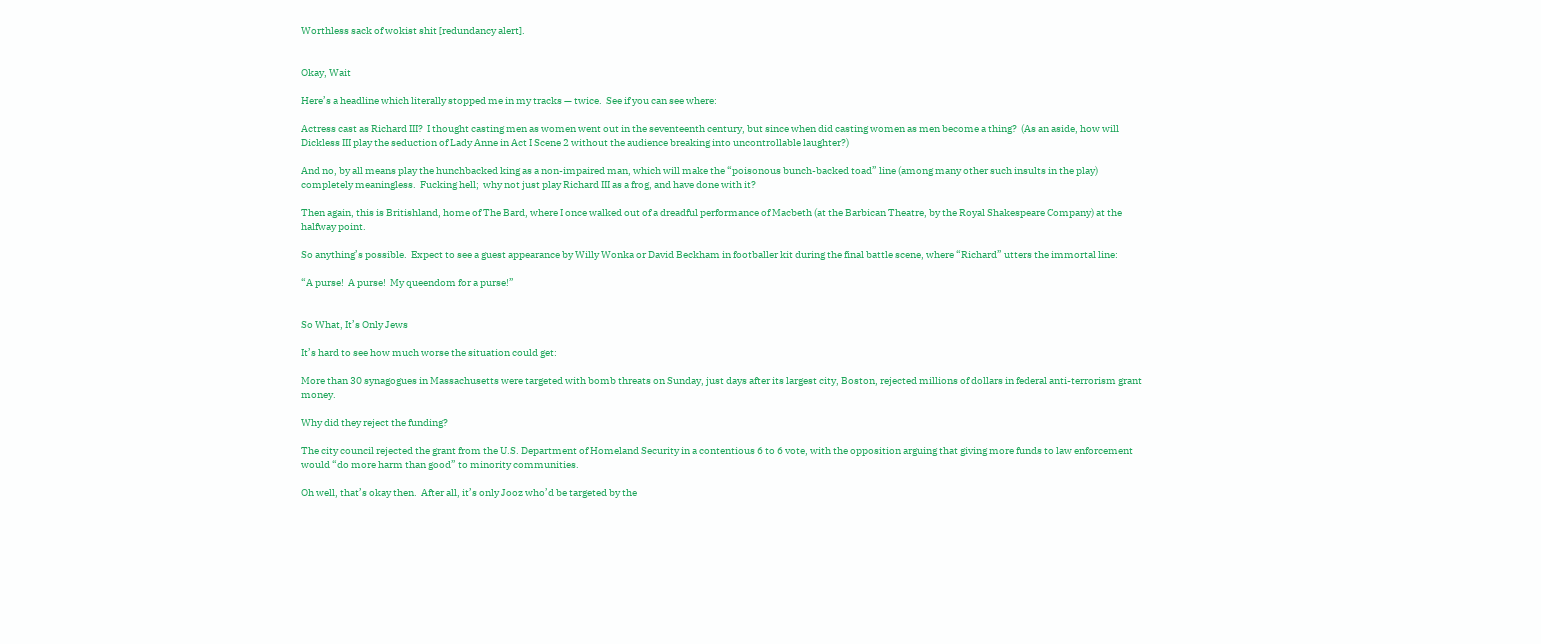Worthless sack of wokist shit [redundancy alert].


Okay, Wait

Here’s a headline which literally stopped me in my tracks — twice.  See if you can see where:

Actress cast as Richard III?  I thought casting men as women went out in the seventeenth century, but since when did casting women as men become a thing?  (As an aside, how will Dickless III play the seduction of Lady Anne in Act I Scene 2 without the audience breaking into uncontrollable laughter?)

And no, by all means play the hunchbacked king as a non-impaired man, which will make the “poisonous bunch-backed toad” line (among many other such insults in the play) completely meaningless.  Fucking hell;  why not just play Richard III as a frog, and have done with it?

Then again, this is Britishland, home of The Bard, where I once walked out of a dreadful performance of Macbeth (at the Barbican Theatre, by the Royal Shakespeare Company) at the halfway point.

So anything’s possible.  Expect to see a guest appearance by Willy Wonka or David Beckham in footballer kit during the final battle scene, where “Richard” utters the immortal line:

“A purse!  A purse!  My queendom for a purse!”


So What, It’s Only Jews

It’s hard to see how much worse the situation could get:

More than 30 synagogues in Massachusetts were targeted with bomb threats on Sunday, just days after its largest city, Boston, rejected millions of dollars in federal anti-terrorism grant money.

Why did they reject the funding?

The city council rejected the grant from the U.S. Department of Homeland Security in a contentious 6 to 6 vote, with the opposition arguing that giving more funds to law enforcement would “do more harm than good” to minority communities.

Oh well, that’s okay then.  After all, it’s only Jooz who’d be targeted by the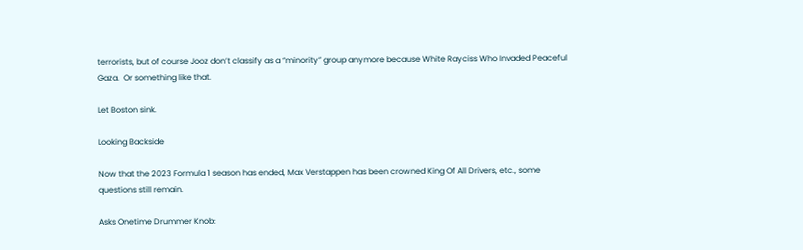terrorists, but of course Jooz don’t classify as a “minority” group anymore because White Rayciss Who Invaded Peaceful Gaza.  Or something like that.

Let Boston sink.

Looking Backside

Now that the 2023 Formula 1 season has ended, Max Verstappen has been crowned King Of All Drivers, etc., some questions still remain.

Asks Onetime Drummer Knob: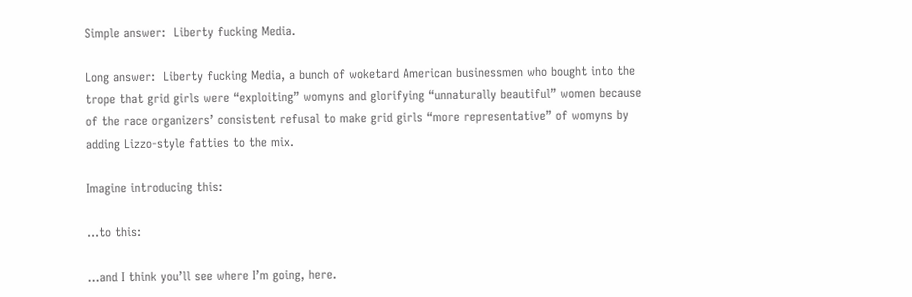Simple answer:  Liberty fucking Media.

Long answer:  Liberty fucking Media, a bunch of woketard American businessmen who bought into the trope that grid girls were “exploiting” womyns and glorifying “unnaturally beautiful” women because of the race organizers’ consistent refusal to make grid girls “more representative” of womyns by adding Lizzo-style fatties to the mix.

Imagine introducing this:

…to this:

…and I think you’ll see where I’m going, here.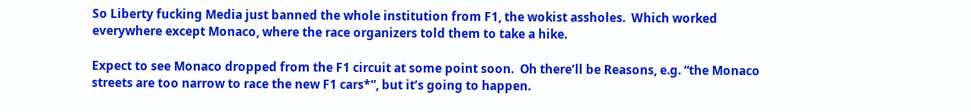So Liberty fucking Media just banned the whole institution from F1, the wokist assholes.  Which worked everywhere except Monaco, where the race organizers told them to take a hike.

Expect to see Monaco dropped from the F1 circuit at some point soon.  Oh there’ll be Reasons, e.g. “the Monaco streets are too narrow to race the new F1 cars*”, but it’s going to happen.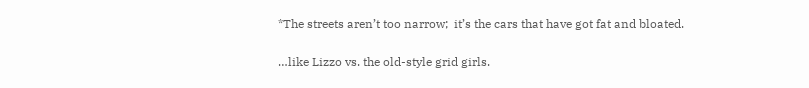*The streets aren’t too narrow;  it’s the cars that have got fat and bloated.

…like Lizzo vs. the old-style grid girls.